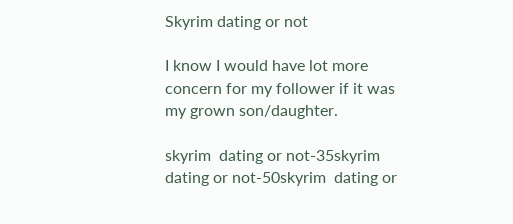Skyrim dating or not

I know I would have lot more concern for my follower if it was my grown son/daughter.

skyrim  dating or not-35skyrim  dating or not-50skyrim  dating or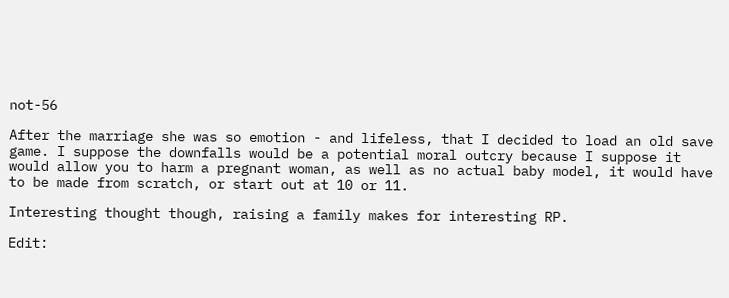not-56

After the marriage she was so emotion - and lifeless, that I decided to load an old save game. I suppose the downfalls would be a potential moral outcry because I suppose it would allow you to harm a pregnant woman, as well as no actual baby model, it would have to be made from scratch, or start out at 10 or 11.

Interesting thought though, raising a family makes for interesting RP.

Edit: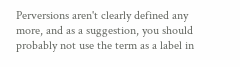Perversions aren't clearly defined any more, and as a suggestion, you should probably not use the term as a label in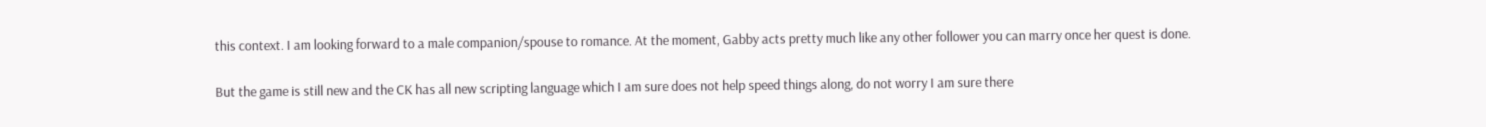this context. I am looking forward to a male companion/spouse to romance. At the moment, Gabby acts pretty much like any other follower you can marry once her quest is done.

But the game is still new and the CK has all new scripting language which I am sure does not help speed things along, do not worry I am sure there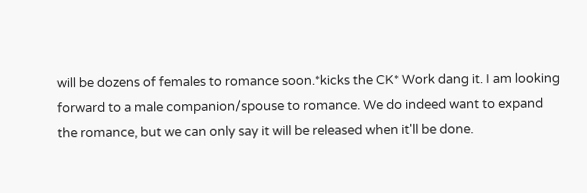will be dozens of females to romance soon.*kicks the CK* Work dang it. I am looking forward to a male companion/spouse to romance. We do indeed want to expand the romance, but we can only say it will be released when it'll be done.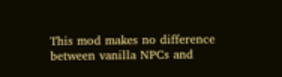This mod makes no difference between vanilla NPCs and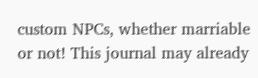custom NPCs, whether marriable or not! This journal may already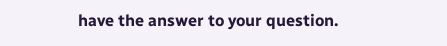have the answer to your question.